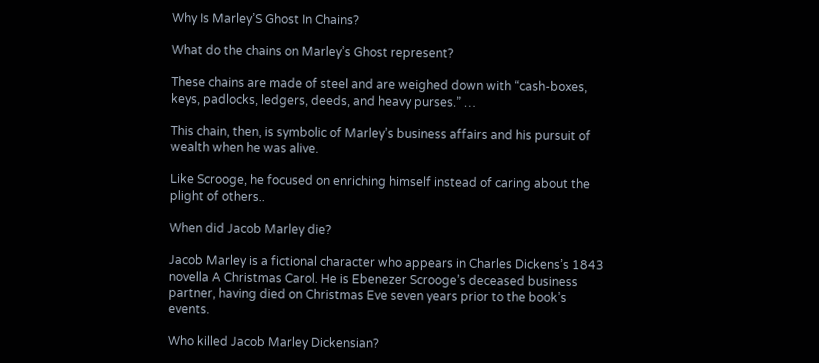Why Is Marley’S Ghost In Chains?

What do the chains on Marley’s Ghost represent?

These chains are made of steel and are weighed down with “cash-boxes, keys, padlocks, ledgers, deeds, and heavy purses.” …

This chain, then, is symbolic of Marley’s business affairs and his pursuit of wealth when he was alive.

Like Scrooge, he focused on enriching himself instead of caring about the plight of others..

When did Jacob Marley die?

Jacob Marley is a fictional character who appears in Charles Dickens’s 1843 novella A Christmas Carol. He is Ebenezer Scrooge’s deceased business partner, having died on Christmas Eve seven years prior to the book’s events.

Who killed Jacob Marley Dickensian?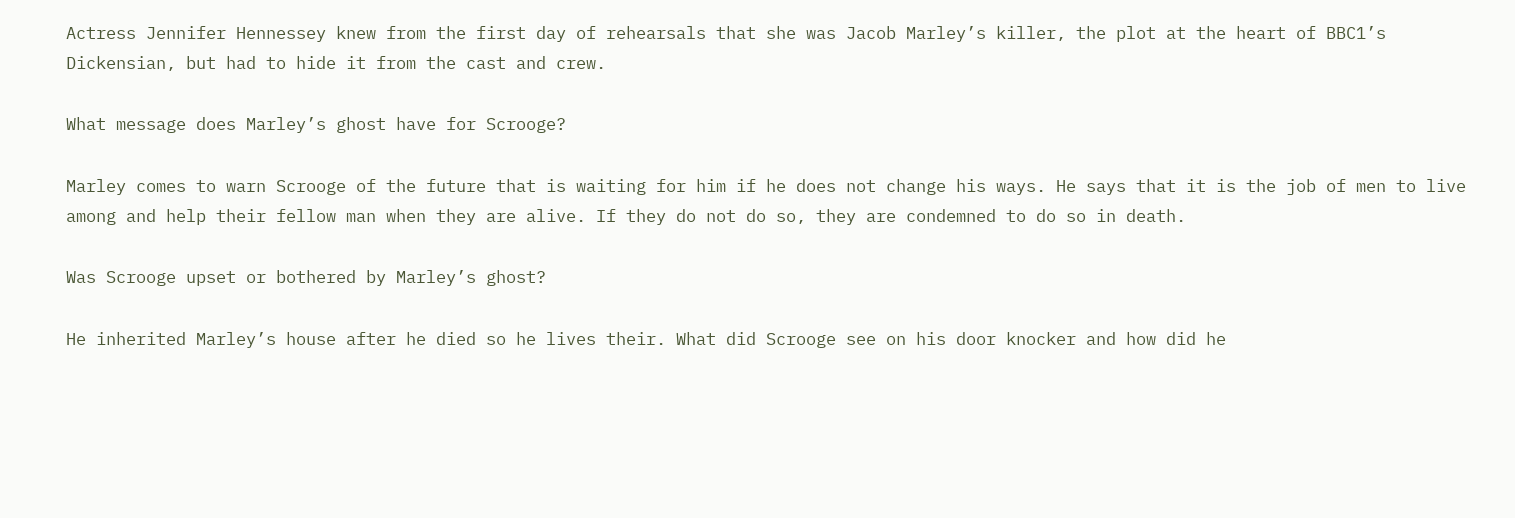Actress Jennifer Hennessey knew from the first day of rehearsals that she was Jacob Marley’s killer, the plot at the heart of BBC1’s Dickensian, but had to hide it from the cast and crew.

What message does Marley’s ghost have for Scrooge?

Marley comes to warn Scrooge of the future that is waiting for him if he does not change his ways. He says that it is the job of men to live among and help their fellow man when they are alive. If they do not do so, they are condemned to do so in death.

Was Scrooge upset or bothered by Marley’s ghost?

He inherited Marley’s house after he died so he lives their. What did Scrooge see on his door knocker and how did he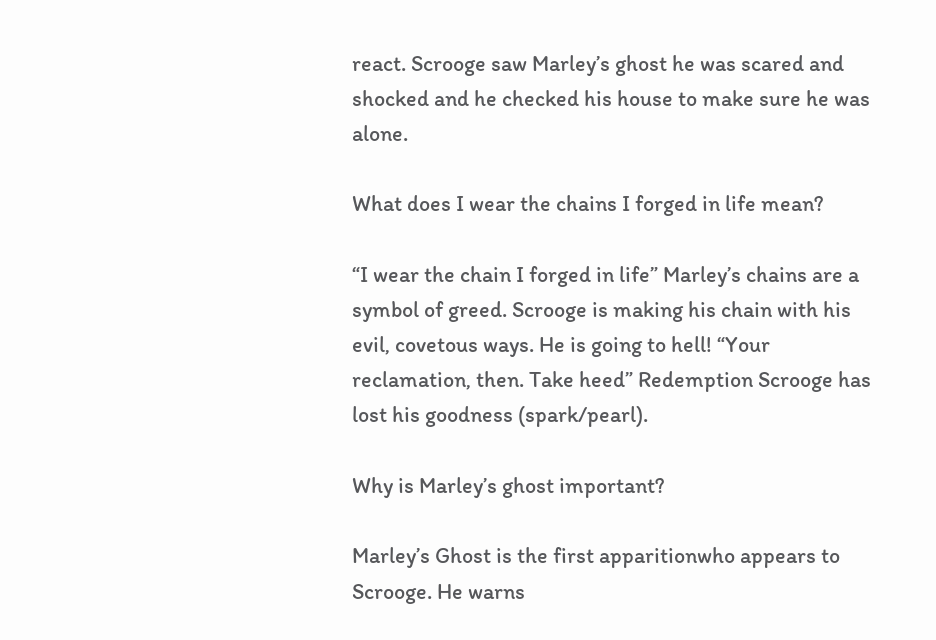react. Scrooge saw Marley’s ghost he was scared and shocked and he checked his house to make sure he was alone.

What does I wear the chains I forged in life mean?

“I wear the chain I forged in life” Marley’s chains are a symbol of greed. Scrooge is making his chain with his evil, covetous ways. He is going to hell! “Your reclamation, then. Take heed” Redemption Scrooge has lost his goodness (spark/pearl).

Why is Marley’s ghost important?

Marley’s Ghost is the first apparitionwho appears to Scrooge. He warns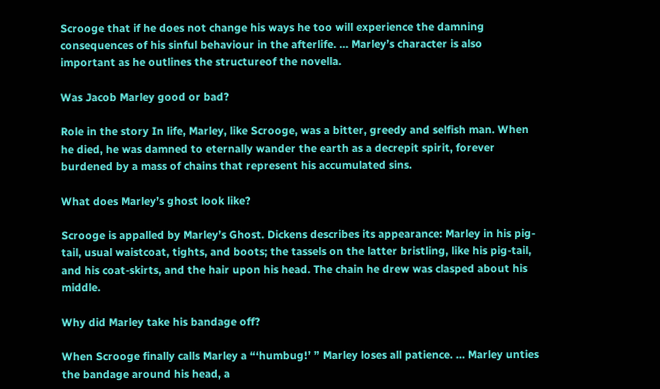Scrooge that if he does not change his ways he too will experience the damning consequences of his sinful behaviour in the afterlife. … Marley’s character is also important as he outlines the structureof the novella.

Was Jacob Marley good or bad?

Role in the story In life, Marley, like Scrooge, was a bitter, greedy and selfish man. When he died, he was damned to eternally wander the earth as a decrepit spirit, forever burdened by a mass of chains that represent his accumulated sins.

What does Marley’s ghost look like?

Scrooge is appalled by Marley’s Ghost. Dickens describes its appearance: Marley in his pig-tail, usual waistcoat, tights, and boots; the tassels on the latter bristling, like his pig-tail, and his coat-skirts, and the hair upon his head. The chain he drew was clasped about his middle.

Why did Marley take his bandage off?

When Scrooge finally calls Marley a “‘humbug!’ ” Marley loses all patience. … Marley unties the bandage around his head, a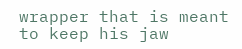wrapper that is meant to keep his jaw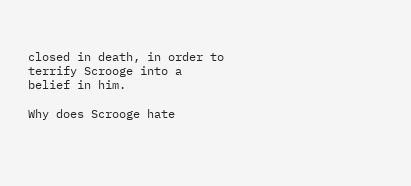closed in death, in order to terrify Scrooge into a belief in him.

Why does Scrooge hate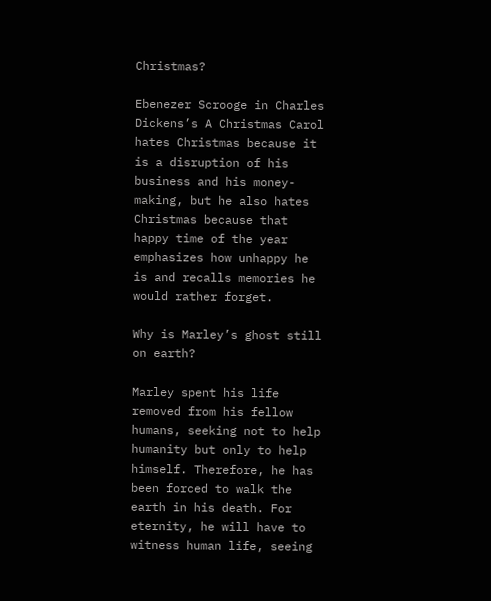Christmas?

Ebenezer Scrooge in Charles Dickens’s A Christmas Carol hates Christmas because it is a disruption of his business and his money-making, but he also hates Christmas because that happy time of the year emphasizes how unhappy he is and recalls memories he would rather forget.

Why is Marley’s ghost still on earth?

Marley spent his life removed from his fellow humans, seeking not to help humanity but only to help himself. Therefore, he has been forced to walk the earth in his death. For eternity, he will have to witness human life, seeing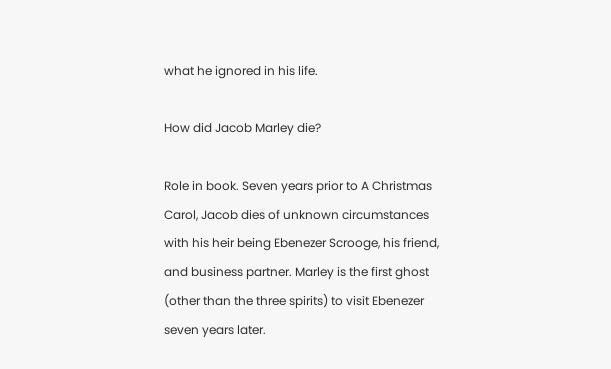what he ignored in his life.

How did Jacob Marley die?

Role in book. Seven years prior to A Christmas Carol, Jacob dies of unknown circumstances with his heir being Ebenezer Scrooge, his friend, and business partner. Marley is the first ghost (other than the three spirits) to visit Ebenezer seven years later.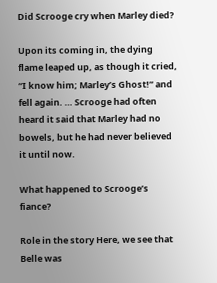Did Scrooge cry when Marley died?

Upon its coming in, the dying flame leaped up, as though it cried, “I know him; Marley’s Ghost!” and fell again. … Scrooge had often heard it said that Marley had no bowels, but he had never believed it until now.

What happened to Scrooge’s fiance?

Role in the story Here, we see that Belle was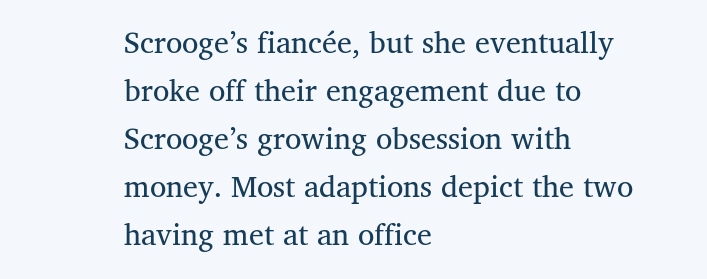Scrooge’s fiancée, but she eventually broke off their engagement due to Scrooge’s growing obsession with money. Most adaptions depict the two having met at an office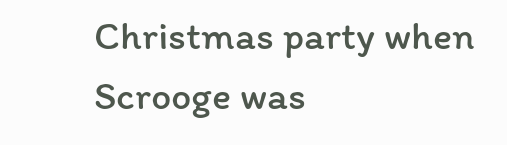Christmas party when Scrooge was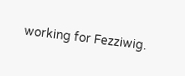working for Fezziwig.